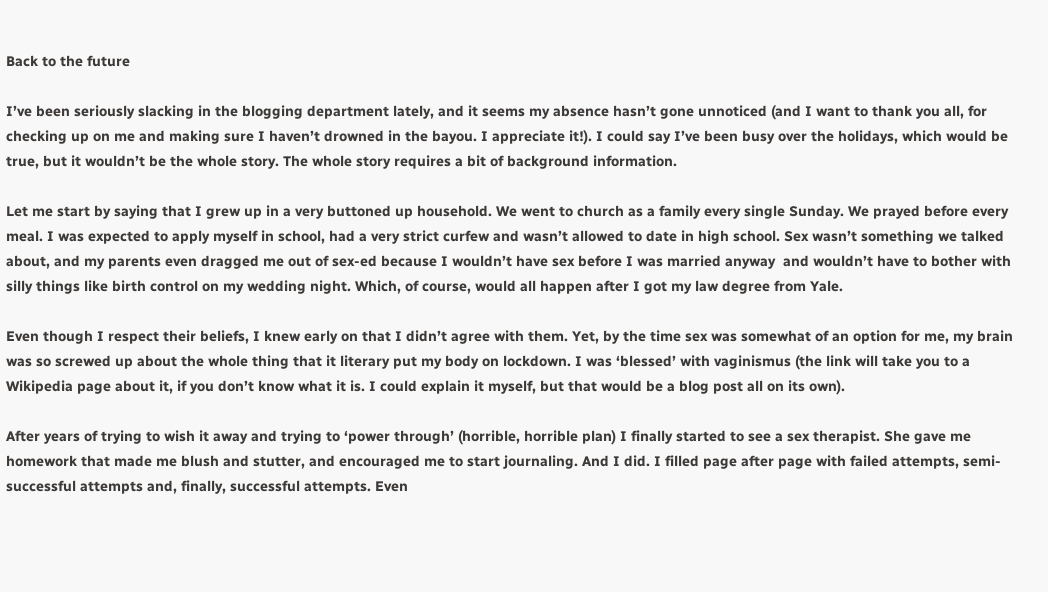Back to the future

I’ve been seriously slacking in the blogging department lately, and it seems my absence hasn’t gone unnoticed (and I want to thank you all, for checking up on me and making sure I haven’t drowned in the bayou. I appreciate it!). I could say I’ve been busy over the holidays, which would be true, but it wouldn’t be the whole story. The whole story requires a bit of background information.

Let me start by saying that I grew up in a very buttoned up household. We went to church as a family every single Sunday. We prayed before every meal. I was expected to apply myself in school, had a very strict curfew and wasn’t allowed to date in high school. Sex wasn’t something we talked about, and my parents even dragged me out of sex-ed because I wouldn’t have sex before I was married anyway  and wouldn’t have to bother with silly things like birth control on my wedding night. Which, of course, would all happen after I got my law degree from Yale.

Even though I respect their beliefs, I knew early on that I didn’t agree with them. Yet, by the time sex was somewhat of an option for me, my brain was so screwed up about the whole thing that it literary put my body on lockdown. I was ‘blessed’ with vaginismus (the link will take you to a Wikipedia page about it, if you don’t know what it is. I could explain it myself, but that would be a blog post all on its own).

After years of trying to wish it away and trying to ‘power through’ (horrible, horrible plan) I finally started to see a sex therapist. She gave me homework that made me blush and stutter, and encouraged me to start journaling. And I did. I filled page after page with failed attempts, semi-successful attempts and, finally, successful attempts. Even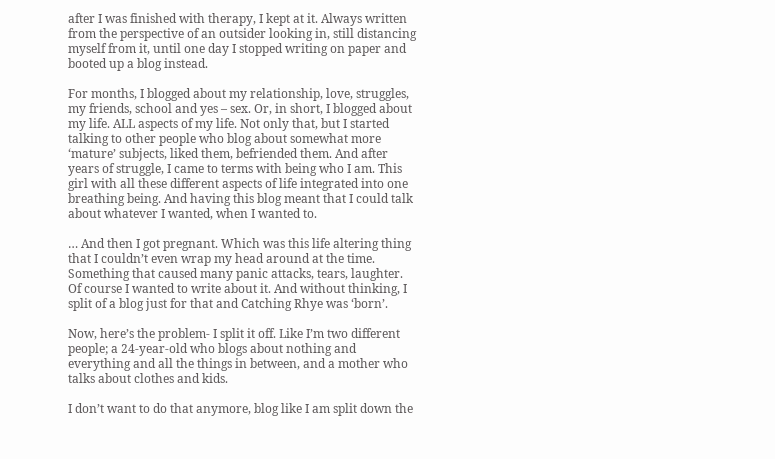after I was finished with therapy, I kept at it. Always written from the perspective of an outsider looking in, still distancing myself from it, until one day I stopped writing on paper and booted up a blog instead.

For months, I blogged about my relationship, love, struggles, my friends, school and yes – sex. Or, in short, I blogged about my life. ALL aspects of my life. Not only that, but I started talking to other people who blog about somewhat more ‘mature’ subjects, liked them, befriended them. And after years of struggle, I came to terms with being who I am. This girl with all these different aspects of life integrated into one breathing being. And having this blog meant that I could talk about whatever I wanted, when I wanted to.

… And then I got pregnant. Which was this life altering thing that I couldn’t even wrap my head around at the time. Something that caused many panic attacks, tears, laughter. Of course I wanted to write about it. And without thinking, I split of a blog just for that and Catching Rhye was ‘born’.

Now, here’s the problem- I split it off. Like I’m two different people; a 24-year-old who blogs about nothing and everything and all the things in between, and a mother who talks about clothes and kids.

I don’t want to do that anymore, blog like I am split down the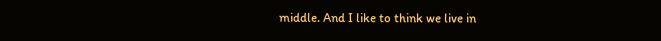middle. And I like to think we live in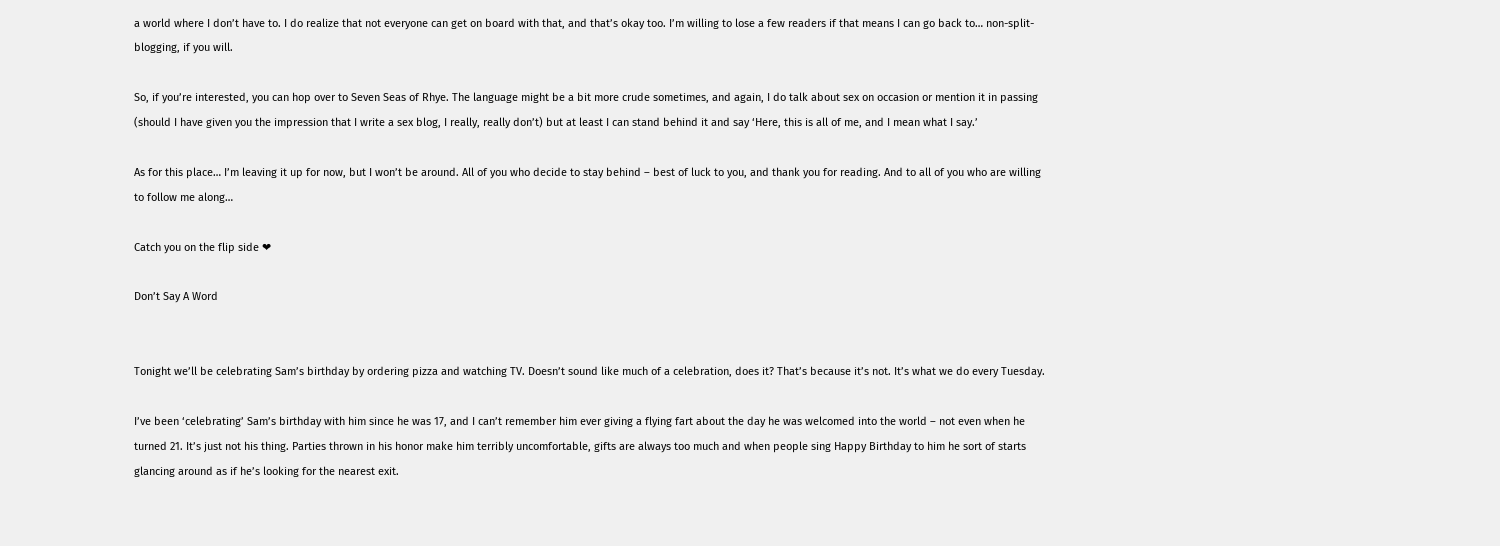a world where I don’t have to. I do realize that not everyone can get on board with that, and that’s okay too. I’m willing to lose a few readers if that means I can go back to… non-split-blogging, if you will.

So, if you’re interested, you can hop over to Seven Seas of Rhye. The language might be a bit more crude sometimes, and again, I do talk about sex on occasion or mention it in passing (should I have given you the impression that I write a sex blog, I really, really don’t) but at least I can stand behind it and say ‘Here, this is all of me, and I mean what I say.’

As for this place… I’m leaving it up for now, but I won’t be around. All of you who decide to stay behind – best of luck to you, and thank you for reading. And to all of you who are willing to follow me along…

Catch you on the flip side ❤

Don’t Say A Word


Tonight we’ll be celebrating Sam’s birthday by ordering pizza and watching TV. Doesn’t sound like much of a celebration, does it? That’s because it’s not. It’s what we do every Tuesday.

I’ve been ‘celebrating’ Sam’s birthday with him since he was 17, and I can’t remember him ever giving a flying fart about the day he was welcomed into the world – not even when he turned 21. It’s just not his thing. Parties thrown in his honor make him terribly uncomfortable, gifts are always too much and when people sing Happy Birthday to him he sort of starts glancing around as if he’s looking for the nearest exit.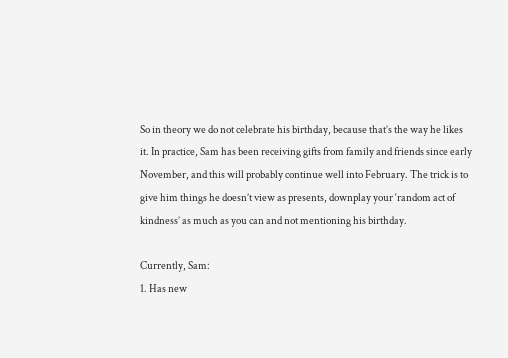So in theory we do not celebrate his birthday, because that’s the way he likes it. In practice, Sam has been receiving gifts from family and friends since early November, and this will probably continue well into February. The trick is to give him things he doesn’t view as presents, downplay your ‘random act of kindness’ as much as you can and not mentioning his birthday.

Currently, Sam:
1. Has new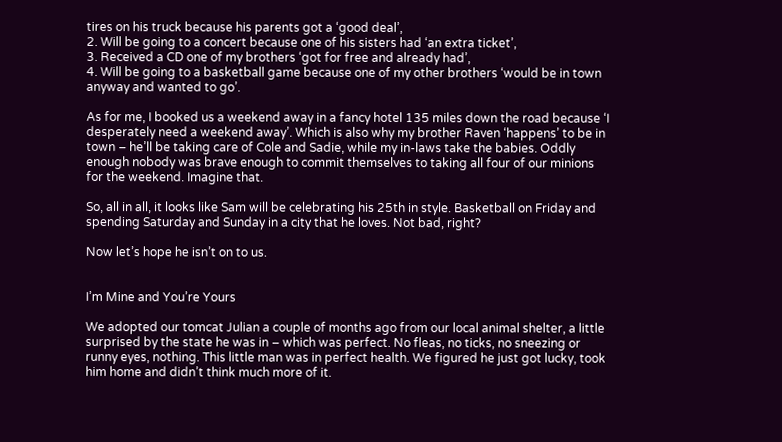tires on his truck because his parents got a ‘good deal’,
2. Will be going to a concert because one of his sisters had ‘an extra ticket’,
3. Received a CD one of my brothers ‘got for free and already had’,
4. Will be going to a basketball game because one of my other brothers ‘would be in town anyway and wanted to go’.

As for me, I booked us a weekend away in a fancy hotel 135 miles down the road because ‘I desperately need a weekend away’. Which is also why my brother Raven ‘happens’ to be in town – he’ll be taking care of Cole and Sadie, while my in-laws take the babies. Oddly enough nobody was brave enough to commit themselves to taking all four of our minions for the weekend. Imagine that.

So, all in all, it looks like Sam will be celebrating his 25th in style. Basketball on Friday and spending Saturday and Sunday in a city that he loves. Not bad, right?

Now let’s hope he isn’t on to us.


I’m Mine and You’re Yours

We adopted our tomcat Julian a couple of months ago from our local animal shelter, a little surprised by the state he was in – which was perfect. No fleas, no ticks, no sneezing or runny eyes, nothing. This little man was in perfect health. We figured he just got lucky, took him home and didn’t think much more of it.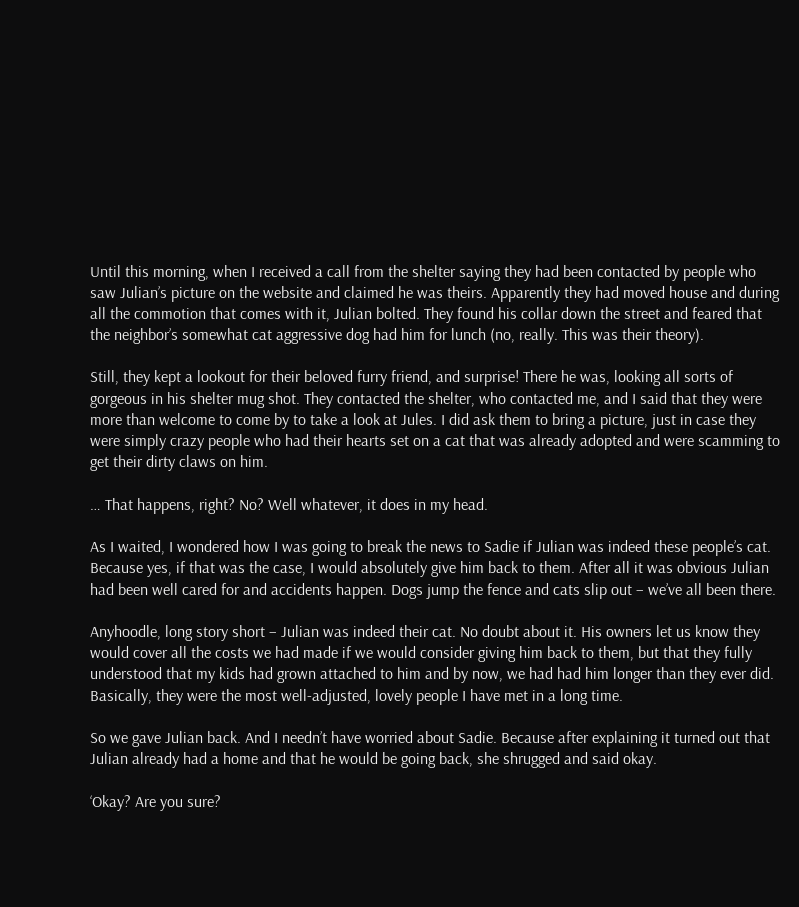Until this morning, when I received a call from the shelter saying they had been contacted by people who saw Julian’s picture on the website and claimed he was theirs. Apparently they had moved house and during all the commotion that comes with it, Julian bolted. They found his collar down the street and feared that the neighbor’s somewhat cat aggressive dog had him for lunch (no, really. This was their theory).

Still, they kept a lookout for their beloved furry friend, and surprise! There he was, looking all sorts of gorgeous in his shelter mug shot. They contacted the shelter, who contacted me, and I said that they were more than welcome to come by to take a look at Jules. I did ask them to bring a picture, just in case they were simply crazy people who had their hearts set on a cat that was already adopted and were scamming to get their dirty claws on him.

… That happens, right? No? Well whatever, it does in my head.

As I waited, I wondered how I was going to break the news to Sadie if Julian was indeed these people’s cat. Because yes, if that was the case, I would absolutely give him back to them. After all it was obvious Julian had been well cared for and accidents happen. Dogs jump the fence and cats slip out – we’ve all been there.

Anyhoodle, long story short – Julian was indeed their cat. No doubt about it. His owners let us know they would cover all the costs we had made if we would consider giving him back to them, but that they fully understood that my kids had grown attached to him and by now, we had had him longer than they ever did. Basically, they were the most well-adjusted, lovely people I have met in a long time.

So we gave Julian back. And I needn’t have worried about Sadie. Because after explaining it turned out that Julian already had a home and that he would be going back, she shrugged and said okay.

‘Okay? Are you sure?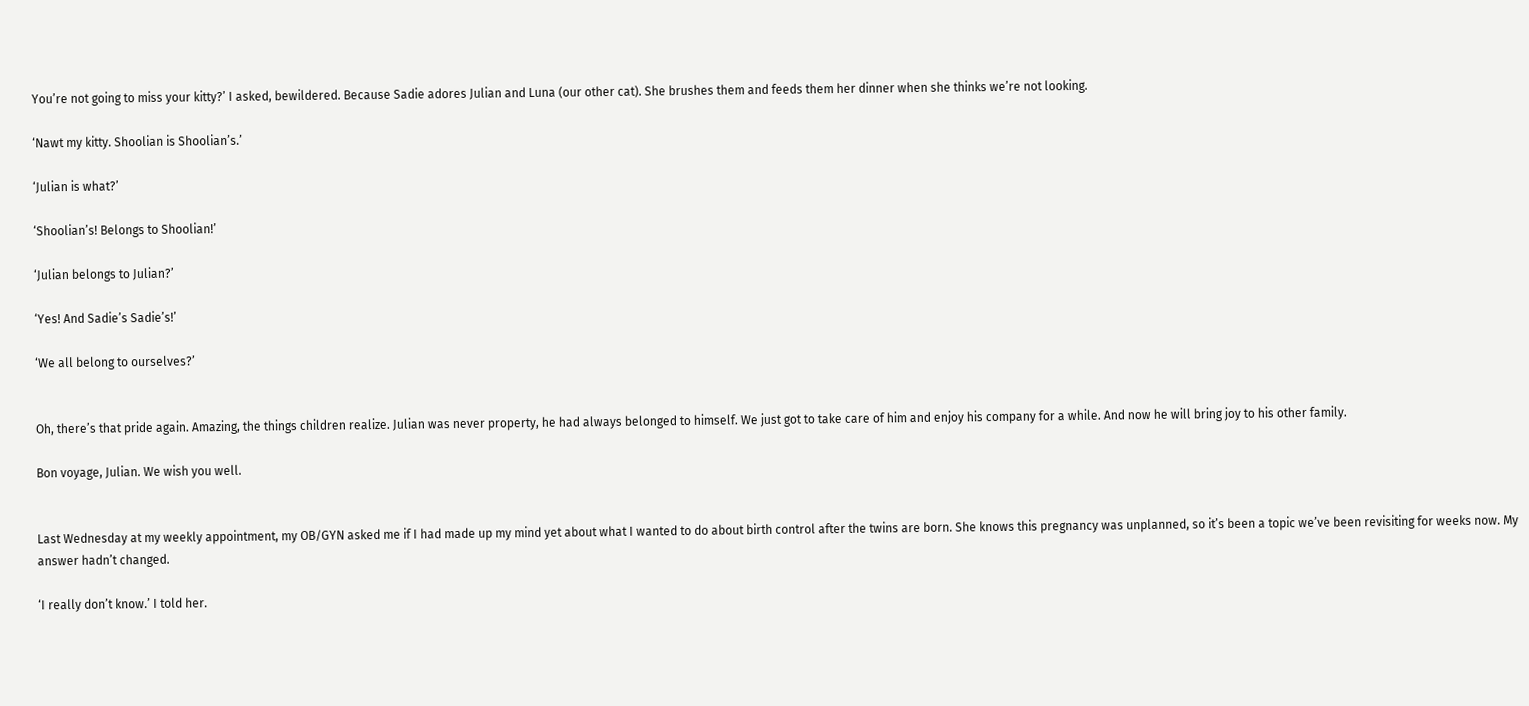You’re not going to miss your kitty?’ I asked, bewildered. Because Sadie adores Julian and Luna (our other cat). She brushes them and feeds them her dinner when she thinks we’re not looking.

‘Nawt my kitty. Shoolian is Shoolian’s.’

‘Julian is what?’

‘Shoolian’s! Belongs to Shoolian!’

‘Julian belongs to Julian?’

‘Yes! And Sadie’s Sadie’s!’

‘We all belong to ourselves?’


Oh, there’s that pride again. Amazing, the things children realize. Julian was never property, he had always belonged to himself. We just got to take care of him and enjoy his company for a while. And now he will bring joy to his other family.

Bon voyage, Julian. We wish you well.


Last Wednesday at my weekly appointment, my OB/GYN asked me if I had made up my mind yet about what I wanted to do about birth control after the twins are born. She knows this pregnancy was unplanned, so it’s been a topic we’ve been revisiting for weeks now. My answer hadn’t changed.

‘I really don’t know.’ I told her.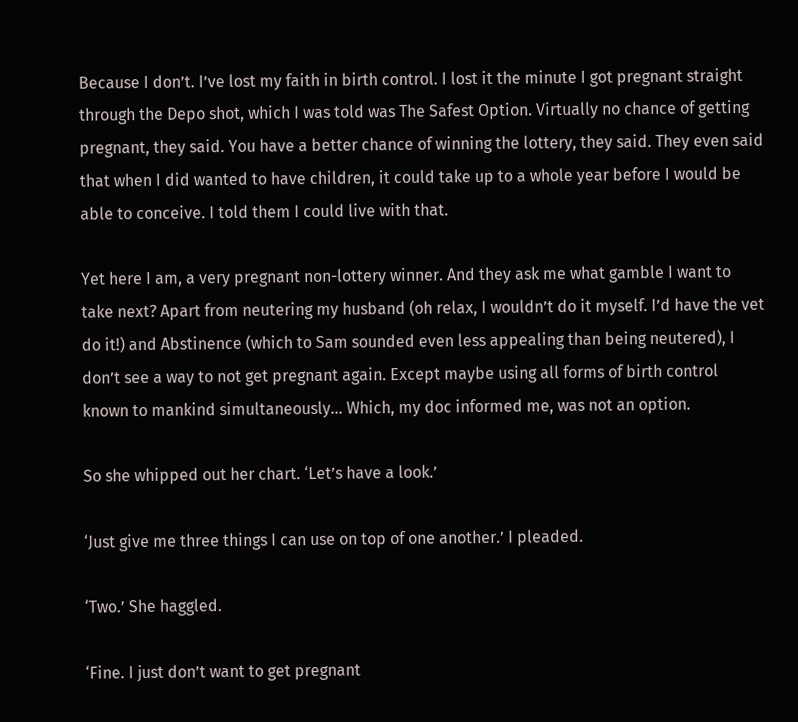Because I don’t. I’ve lost my faith in birth control. I lost it the minute I got pregnant straight through the Depo shot, which I was told was The Safest Option. Virtually no chance of getting pregnant, they said. You have a better chance of winning the lottery, they said. They even said that when I did wanted to have children, it could take up to a whole year before I would be able to conceive. I told them I could live with that.

Yet here I am, a very pregnant non-lottery winner. And they ask me what gamble I want to take next? Apart from neutering my husband (oh relax, I wouldn’t do it myself. I’d have the vet do it!) and Abstinence (which to Sam sounded even less appealing than being neutered), I don’t see a way to not get pregnant again. Except maybe using all forms of birth control known to mankind simultaneously… Which, my doc informed me, was not an option.

So she whipped out her chart. ‘Let’s have a look.’

‘Just give me three things I can use on top of one another.’ I pleaded.

‘Two.’ She haggled.

‘Fine. I just don’t want to get pregnant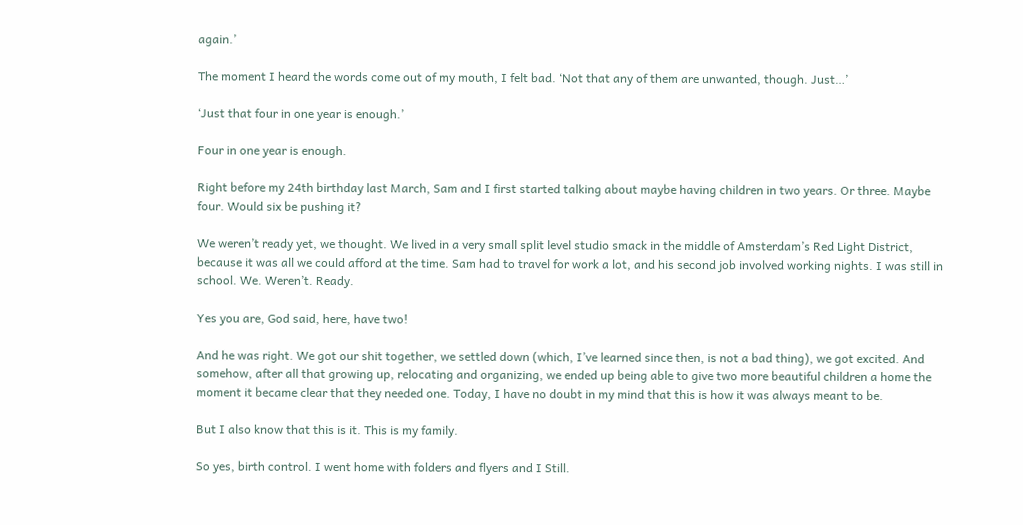again.’

The moment I heard the words come out of my mouth, I felt bad. ‘Not that any of them are unwanted, though. Just…’

‘Just that four in one year is enough.’

Four in one year is enough.

Right before my 24th birthday last March, Sam and I first started talking about maybe having children in two years. Or three. Maybe four. Would six be pushing it?

We weren’t ready yet, we thought. We lived in a very small split level studio smack in the middle of Amsterdam’s Red Light District, because it was all we could afford at the time. Sam had to travel for work a lot, and his second job involved working nights. I was still in school. We. Weren’t. Ready.

Yes you are, God said, here, have two!

And he was right. We got our shit together, we settled down (which, I’ve learned since then, is not a bad thing), we got excited. And somehow, after all that growing up, relocating and organizing, we ended up being able to give two more beautiful children a home the moment it became clear that they needed one. Today, I have no doubt in my mind that this is how it was always meant to be.

But I also know that this is it. This is my family.

So yes, birth control. I went home with folders and flyers and I Still.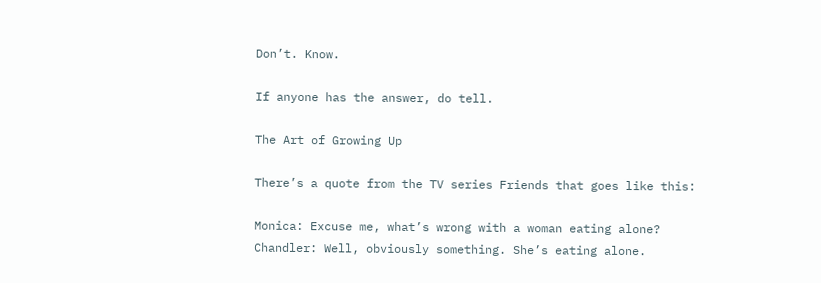Don’t. Know.

If anyone has the answer, do tell.

The Art of Growing Up

There’s a quote from the TV series Friends that goes like this:

Monica: Excuse me, what’s wrong with a woman eating alone?
Chandler: Well, obviously something. She’s eating alone.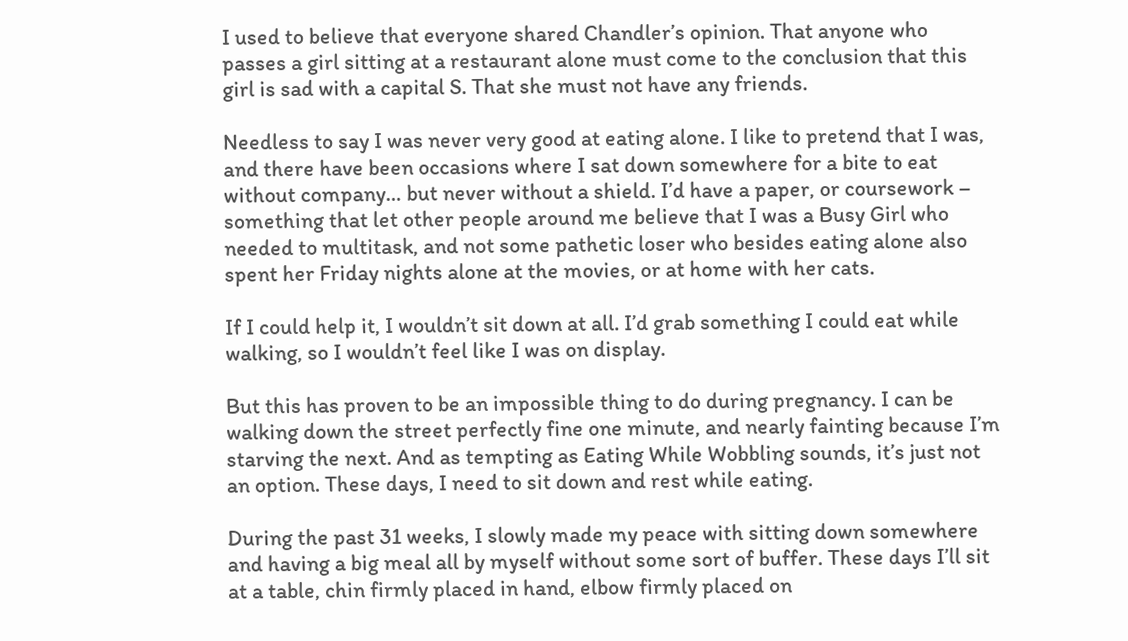I used to believe that everyone shared Chandler’s opinion. That anyone who passes a girl sitting at a restaurant alone must come to the conclusion that this girl is sad with a capital S. That she must not have any friends.

Needless to say I was never very good at eating alone. I like to pretend that I was, and there have been occasions where I sat down somewhere for a bite to eat without company… but never without a shield. I’d have a paper, or coursework – something that let other people around me believe that I was a Busy Girl who needed to multitask, and not some pathetic loser who besides eating alone also spent her Friday nights alone at the movies, or at home with her cats.

If I could help it, I wouldn’t sit down at all. I’d grab something I could eat while walking, so I wouldn’t feel like I was on display.

But this has proven to be an impossible thing to do during pregnancy. I can be walking down the street perfectly fine one minute, and nearly fainting because I’m starving the next. And as tempting as Eating While Wobbling sounds, it’s just not an option. These days, I need to sit down and rest while eating.

During the past 31 weeks, I slowly made my peace with sitting down somewhere and having a big meal all by myself without some sort of buffer. These days I’ll sit at a table, chin firmly placed in hand, elbow firmly placed on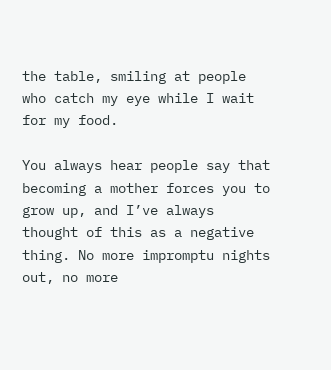the table, smiling at people who catch my eye while I wait for my food.

You always hear people say that becoming a mother forces you to grow up, and I’ve always thought of this as a negative thing. No more impromptu nights out, no more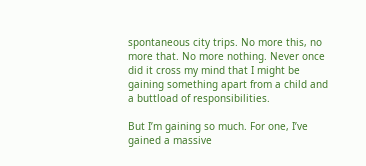spontaneous city trips. No more this, no more that. No more nothing. Never once did it cross my mind that I might be gaining something apart from a child and a buttload of responsibilities.

But I’m gaining so much. For one, I’ve gained a massive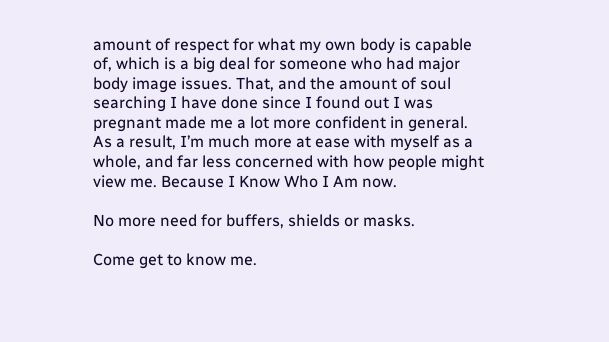amount of respect for what my own body is capable of, which is a big deal for someone who had major body image issues. That, and the amount of soul searching I have done since I found out I was pregnant made me a lot more confident in general. As a result, I’m much more at ease with myself as a whole, and far less concerned with how people might view me. Because I Know Who I Am now.

No more need for buffers, shields or masks.

Come get to know me.